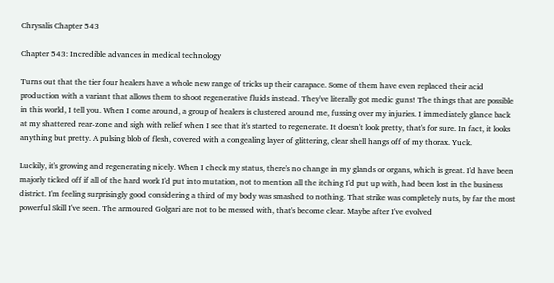Chrysalis Chapter 543

Chapter 543: Incredible advances in medical technology

Turns out that the tier four healers have a whole new range of tricks up their carapace. Some of them have even replaced their acid production with a variant that allows them to shoot regenerative fluids instead. They've literally got medic guns! The things that are possible in this world, I tell you. When I come around, a group of healers is clustered around me, fussing over my injuries. I immediately glance back at my shattered rear-zone and sigh with relief when I see that it's started to regenerate. It doesn't look pretty, that's for sure. In fact, it looks anything but pretty. A pulsing blob of flesh, covered with a congealing layer of glittering, clear shell hangs off of my thorax. Yuck.

Luckily, it's growing and regenerating nicely. When I check my status, there's no change in my glands or organs, which is great. I'd have been majorly ticked off if all of the hard work I'd put into mutation, not to mention all the itching I'd put up with, had been lost in the business district. I'm feeling surprisingly good considering a third of my body was smashed to nothing. That strike was completely nuts, by far the most powerful Skill I've seen. The armoured Golgari are not to be messed with, that's become clear. Maybe after I've evolved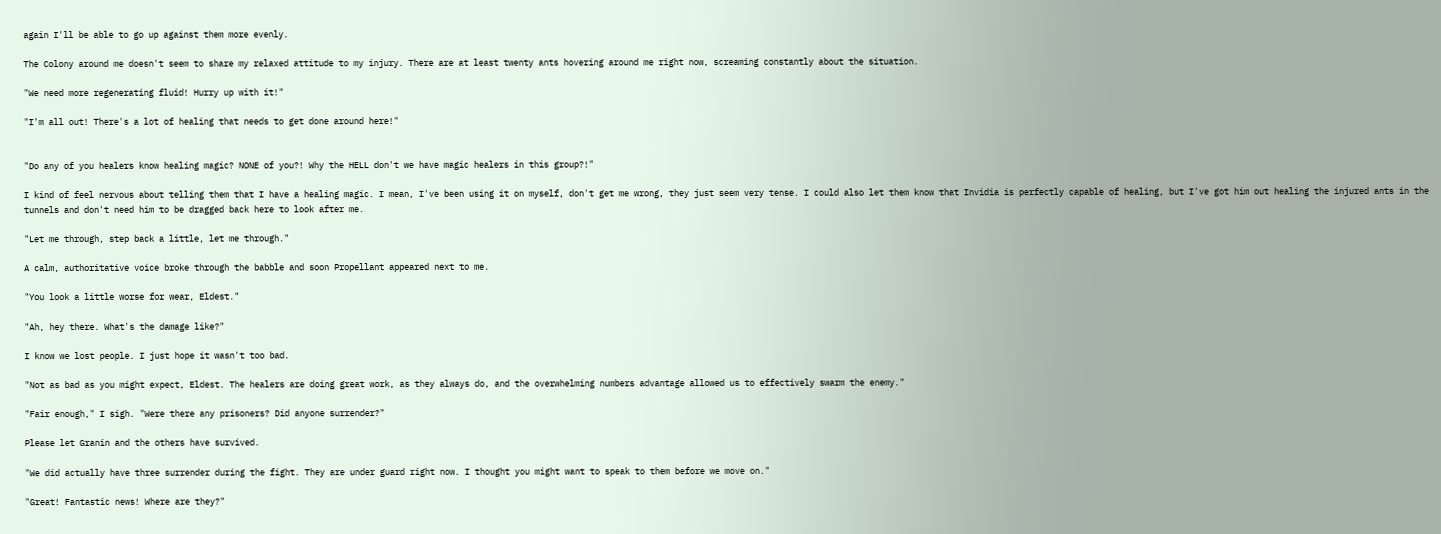again I'll be able to go up against them more evenly.

The Colony around me doesn't seem to share my relaxed attitude to my injury. There are at least twenty ants hovering around me right now, screaming constantly about the situation.

"We need more regenerating fluid! Hurry up with it!"

"I'm all out! There's a lot of healing that needs to get done around here!"


"Do any of you healers know healing magic? NONE of you?! Why the HELL don't we have magic healers in this group?!"

I kind of feel nervous about telling them that I have a healing magic. I mean, I've been using it on myself, don't get me wrong, they just seem very tense. I could also let them know that Invidia is perfectly capable of healing, but I've got him out healing the injured ants in the tunnels and don't need him to be dragged back here to look after me.

"Let me through, step back a little, let me through."

A calm, authoritative voice broke through the babble and soon Propellant appeared next to me.

"You look a little worse for wear, Eldest."

"Ah, hey there. What's the damage like?"

I know we lost people. I just hope it wasn't too bad.

"Not as bad as you might expect, Eldest. The healers are doing great work, as they always do, and the overwhelming numbers advantage allowed us to effectively swarm the enemy."

"Fair enough," I sigh. "Were there any prisoners? Did anyone surrender?"

Please let Granin and the others have survived.

"We did actually have three surrender during the fight. They are under guard right now. I thought you might want to speak to them before we move on."

"Great! Fantastic news! Where are they?"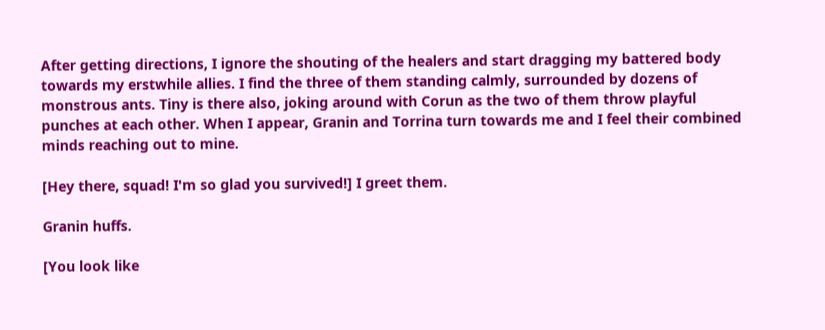After getting directions, I ignore the shouting of the healers and start dragging my battered body towards my erstwhile allies. I find the three of them standing calmly, surrounded by dozens of monstrous ants. Tiny is there also, joking around with Corun as the two of them throw playful punches at each other. When I appear, Granin and Torrina turn towards me and I feel their combined minds reaching out to mine.

[Hey there, squad! I'm so glad you survived!] I greet them.

Granin huffs.

[You look like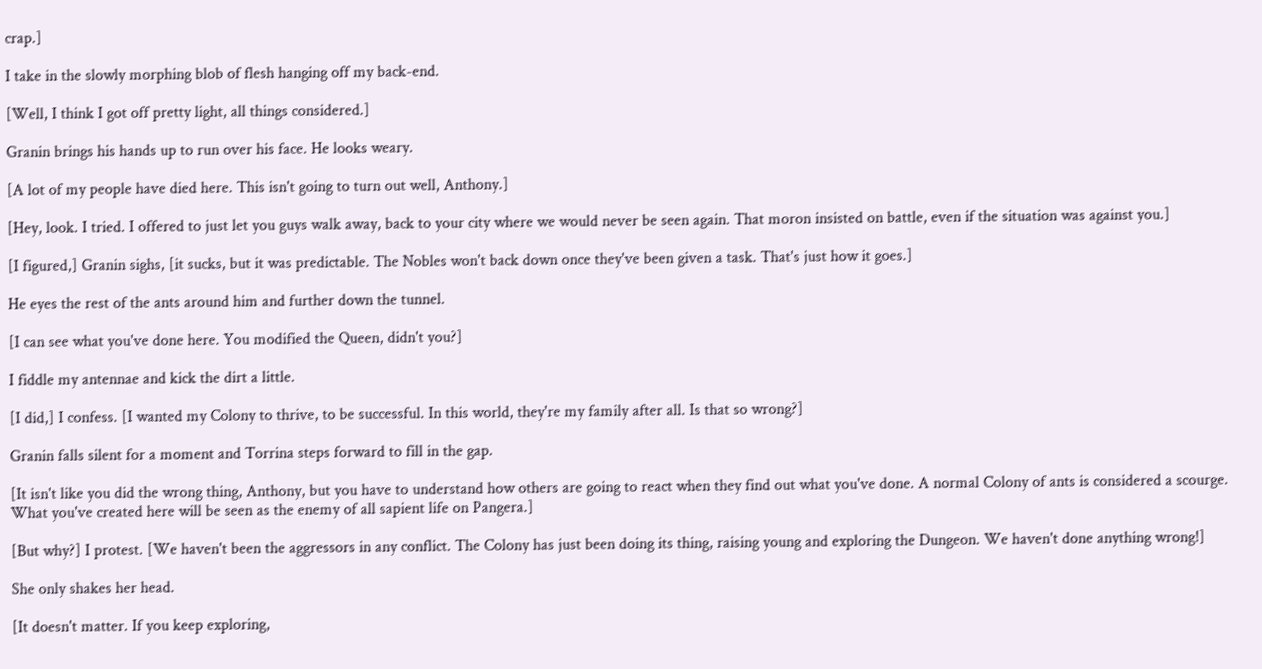crap.]

I take in the slowly morphing blob of flesh hanging off my back-end.

[Well, I think I got off pretty light, all things considered.]

Granin brings his hands up to run over his face. He looks weary.

[A lot of my people have died here. This isn't going to turn out well, Anthony.]

[Hey, look. I tried. I offered to just let you guys walk away, back to your city where we would never be seen again. That moron insisted on battle, even if the situation was against you.]

[I figured,] Granin sighs, [it sucks, but it was predictable. The Nobles won't back down once they've been given a task. That's just how it goes.]

He eyes the rest of the ants around him and further down the tunnel.

[I can see what you've done here. You modified the Queen, didn't you?]

I fiddle my antennae and kick the dirt a little.

[I did,] I confess. [I wanted my Colony to thrive, to be successful. In this world, they're my family after all. Is that so wrong?]

Granin falls silent for a moment and Torrina steps forward to fill in the gap.

[It isn't like you did the wrong thing, Anthony, but you have to understand how others are going to react when they find out what you've done. A normal Colony of ants is considered a scourge. What you've created here will be seen as the enemy of all sapient life on Pangera.]

[But why?] I protest. [We haven't been the aggressors in any conflict. The Colony has just been doing its thing, raising young and exploring the Dungeon. We haven't done anything wrong!]

She only shakes her head.

[It doesn't matter. If you keep exploring,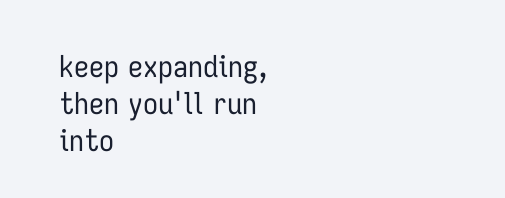keep expanding, then you'll run into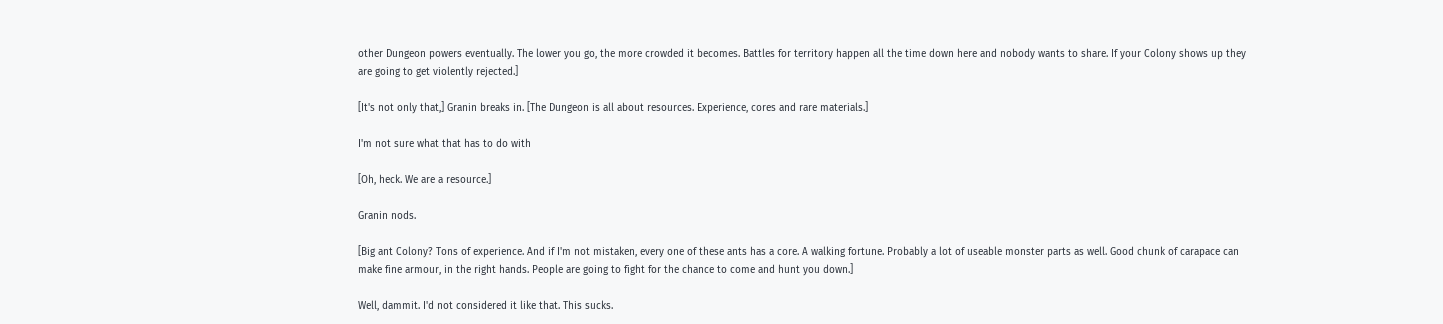other Dungeon powers eventually. The lower you go, the more crowded it becomes. Battles for territory happen all the time down here and nobody wants to share. If your Colony shows up they are going to get violently rejected.]

[It's not only that,] Granin breaks in. [The Dungeon is all about resources. Experience, cores and rare materials.]

I'm not sure what that has to do with

[Oh, heck. We are a resource.]

Granin nods.

[Big ant Colony? Tons of experience. And if I'm not mistaken, every one of these ants has a core. A walking fortune. Probably a lot of useable monster parts as well. Good chunk of carapace can make fine armour, in the right hands. People are going to fight for the chance to come and hunt you down.]

Well, dammit. I'd not considered it like that. This sucks.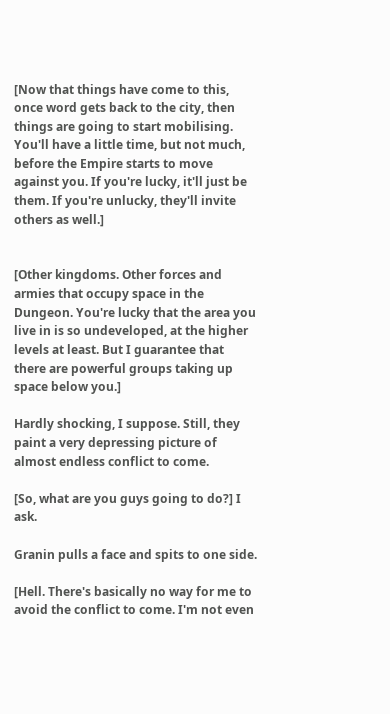[Now that things have come to this, once word gets back to the city, then things are going to start mobilising. You'll have a little time, but not much, before the Empire starts to move against you. If you're lucky, it'll just be them. If you're unlucky, they'll invite others as well.]


[Other kingdoms. Other forces and armies that occupy space in the Dungeon. You're lucky that the area you live in is so undeveloped, at the higher levels at least. But I guarantee that there are powerful groups taking up space below you.]

Hardly shocking, I suppose. Still, they paint a very depressing picture of almost endless conflict to come.

[So, what are you guys going to do?] I ask.

Granin pulls a face and spits to one side.

[Hell. There's basically no way for me to avoid the conflict to come. I'm not even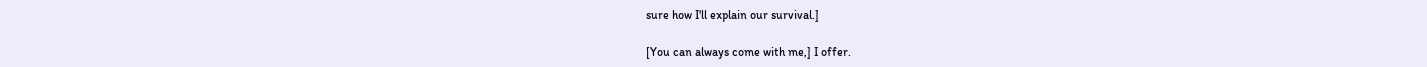sure how I'll explain our survival.]

[You can always come with me,] I offer.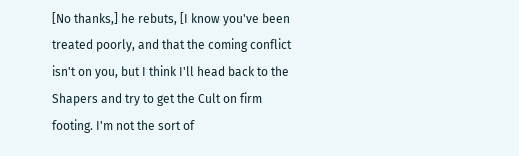[No thanks,] he rebuts, [I know you've been treated poorly, and that the coming conflict isn't on you, but I think I'll head back to the Shapers and try to get the Cult on firm footing. I'm not the sort of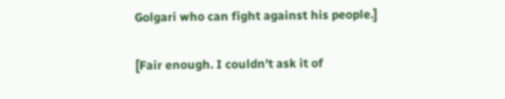Golgari who can fight against his people.]

[Fair enough. I couldn't ask it of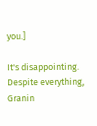you.]

It's disappointing. Despite everything, Granin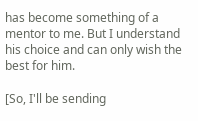has become something of a mentor to me. But I understand his choice and can only wish the best for him.

[So, I'll be sending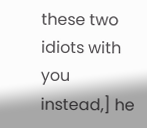these two idiots with you instead,] he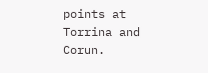points at Torrina and Corun.